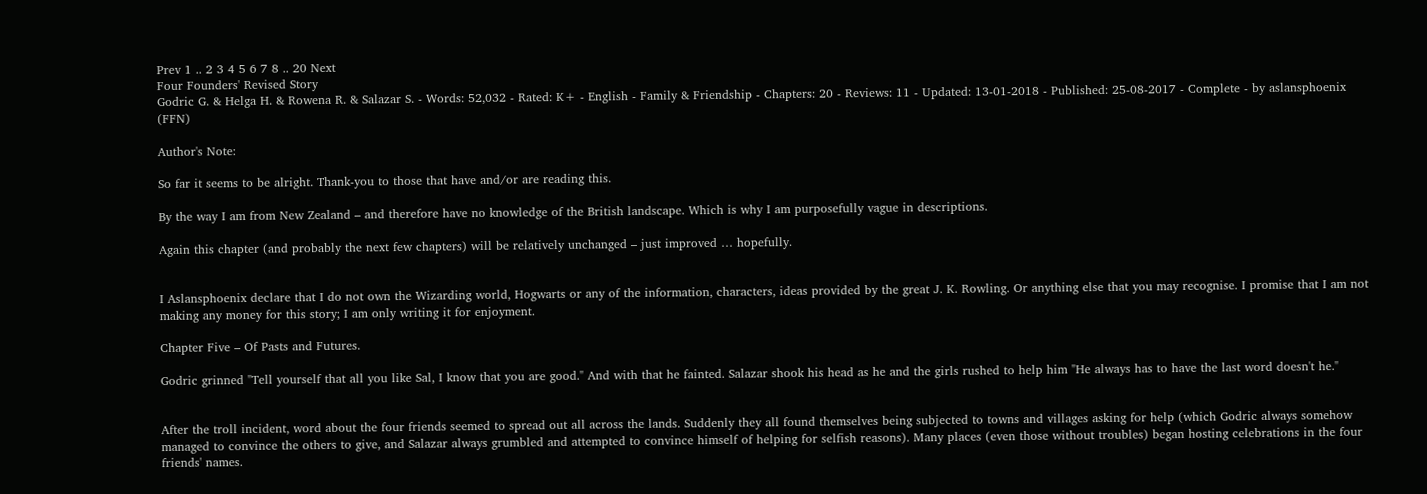Prev 1 .. 2 3 4 5 6 7 8 .. 20 Next
Four Founders' Revised Story
Godric G. & Helga H. & Rowena R. & Salazar S. - Words: 52,032 - Rated: K+ - English - Family & Friendship - Chapters: 20 - Reviews: 11 - Updated: 13-01-2018 - Published: 25-08-2017 - Complete - by aslansphoenix (FFN)

Author's Note:

So far it seems to be alright. Thank-you to those that have and/or are reading this.

By the way I am from New Zealand – and therefore have no knowledge of the British landscape. Which is why I am purposefully vague in descriptions.

Again this chapter (and probably the next few chapters) will be relatively unchanged – just improved … hopefully.


I Aslansphoenix declare that I do not own the Wizarding world, Hogwarts or any of the information, characters, ideas provided by the great J. K. Rowling. Or anything else that you may recognise. I promise that I am not making any money for this story; I am only writing it for enjoyment.

Chapter Five – Of Pasts and Futures.

Godric grinned "Tell yourself that all you like Sal, I know that you are good." And with that he fainted. Salazar shook his head as he and the girls rushed to help him "He always has to have the last word doesn't he."


After the troll incident, word about the four friends seemed to spread out all across the lands. Suddenly they all found themselves being subjected to towns and villages asking for help (which Godric always somehow managed to convince the others to give, and Salazar always grumbled and attempted to convince himself of helping for selfish reasons). Many places (even those without troubles) began hosting celebrations in the four friends' names.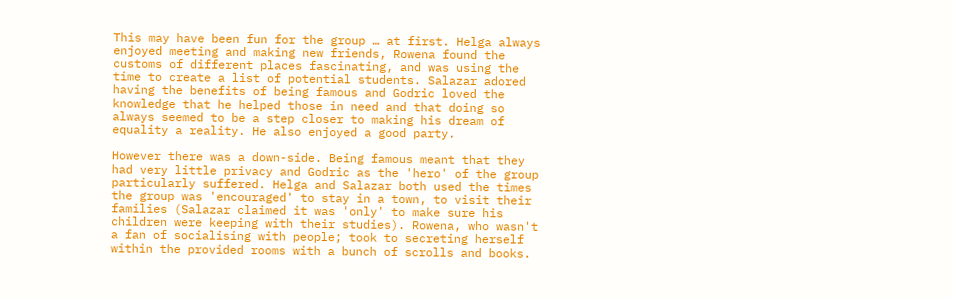This may have been fun for the group … at first. Helga always enjoyed meeting and making new friends, Rowena found the customs of different places fascinating, and was using the time to create a list of potential students. Salazar adored having the benefits of being famous and Godric loved the knowledge that he helped those in need and that doing so always seemed to be a step closer to making his dream of equality a reality. He also enjoyed a good party.

However there was a down-side. Being famous meant that they had very little privacy and Godric as the 'hero' of the group particularly suffered. Helga and Salazar both used the times the group was 'encouraged' to stay in a town, to visit their families (Salazar claimed it was 'only' to make sure his children were keeping with their studies). Rowena, who wasn't a fan of socialising with people; took to secreting herself within the provided rooms with a bunch of scrolls and books.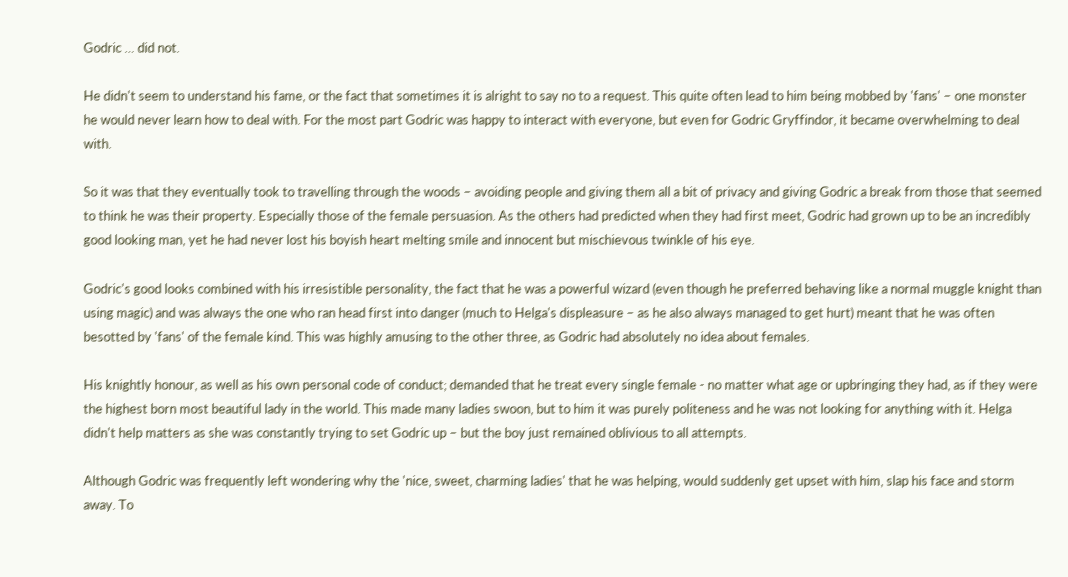Godric … did not.

He didn't seem to understand his fame, or the fact that sometimes it is alright to say no to a request. This quite often lead to him being mobbed by 'fans' – one monster he would never learn how to deal with. For the most part Godric was happy to interact with everyone, but even for Godric Gryffindor, it became overwhelming to deal with.

So it was that they eventually took to travelling through the woods – avoiding people and giving them all a bit of privacy and giving Godric a break from those that seemed to think he was their property. Especially those of the female persuasion. As the others had predicted when they had first meet, Godric had grown up to be an incredibly good looking man, yet he had never lost his boyish heart melting smile and innocent but mischievous twinkle of his eye.

Godric's good looks combined with his irresistible personality, the fact that he was a powerful wizard (even though he preferred behaving like a normal muggle knight than using magic) and was always the one who ran head first into danger (much to Helga's displeasure – as he also always managed to get hurt) meant that he was often besotted by 'fans' of the female kind. This was highly amusing to the other three, as Godric had absolutely no idea about females.

His knightly honour, as well as his own personal code of conduct; demanded that he treat every single female - no matter what age or upbringing they had, as if they were the highest born most beautiful lady in the world. This made many ladies swoon, but to him it was purely politeness and he was not looking for anything with it. Helga didn't help matters as she was constantly trying to set Godric up – but the boy just remained oblivious to all attempts.

Although Godric was frequently left wondering why the 'nice, sweet, charming ladies' that he was helping, would suddenly get upset with him, slap his face and storm away. To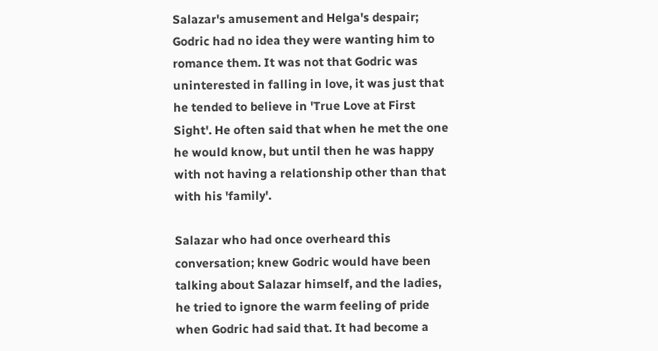Salazar's amusement and Helga's despair; Godric had no idea they were wanting him to romance them. It was not that Godric was uninterested in falling in love, it was just that he tended to believe in 'True Love at First Sight'. He often said that when he met the one he would know, but until then he was happy with not having a relationship other than that with his 'family'.

Salazar who had once overheard this conversation; knew Godric would have been talking about Salazar himself, and the ladies, he tried to ignore the warm feeling of pride when Godric had said that. It had become a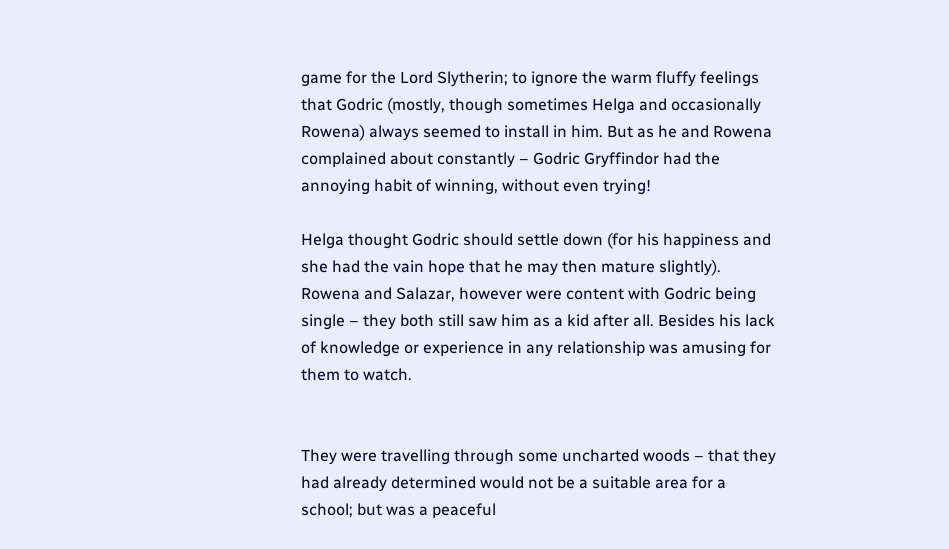game for the Lord Slytherin; to ignore the warm fluffy feelings that Godric (mostly, though sometimes Helga and occasionally Rowena) always seemed to install in him. But as he and Rowena complained about constantly – Godric Gryffindor had the annoying habit of winning, without even trying!

Helga thought Godric should settle down (for his happiness and she had the vain hope that he may then mature slightly). Rowena and Salazar, however were content with Godric being single – they both still saw him as a kid after all. Besides his lack of knowledge or experience in any relationship was amusing for them to watch.


They were travelling through some uncharted woods – that they had already determined would not be a suitable area for a school; but was a peaceful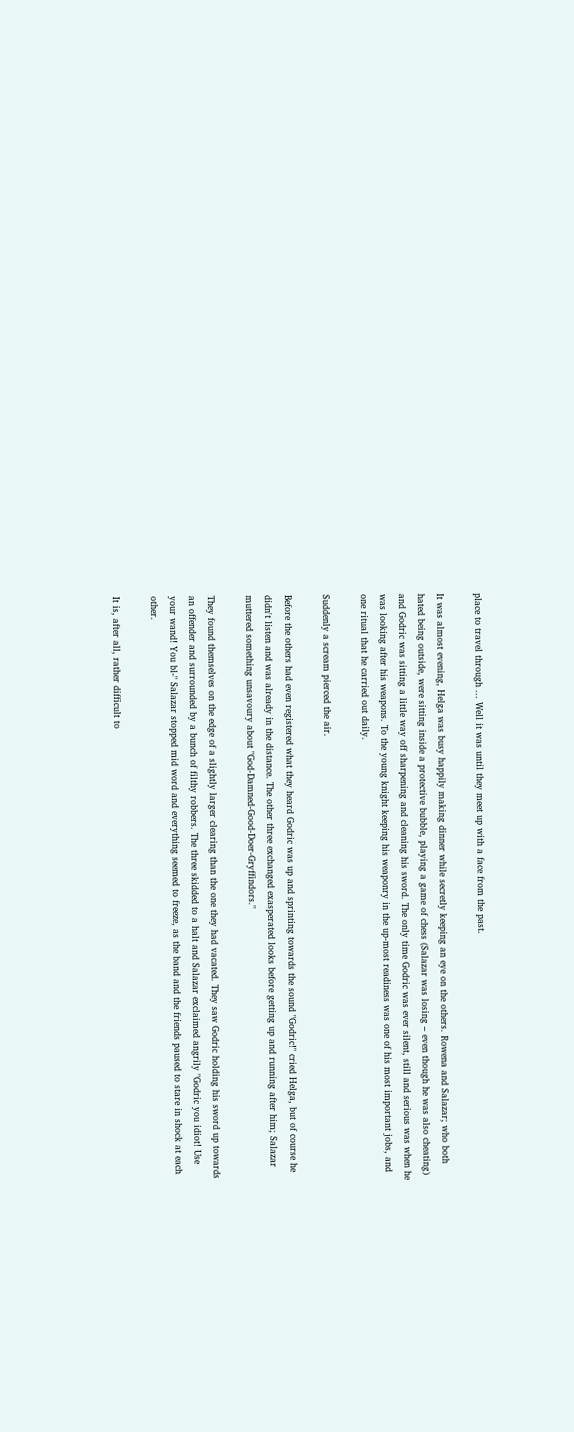place to travel through ... Well it was until they meet up with a face from the past.

It was almost evening, Helga was busy happily making dinner while secretly keeping an eye on the others. Rowena and Salazar; who both hated being outside, were sitting inside a protective bubble, playing a game of chess (Salazar was losing – even though he was also cheating) and Godric was sitting a little way off sharpening and cleaning his sword. The only time Godric was ever silent, still and serious was when he was looking after his weapons. To the young knight keeping his weaponry in the up-most readiness was one of his most important jobs, and one ritual that he carried out daily.

Suddenly a scream pierced the air.

Before the others had even registered what they heard Godric was up and sprinting towards the sound "Godric!" cried Helga, but of course he didn't listen and was already in the distance. The other three exchanged exasperated looks before getting up and running after him; Salazar muttered something unsavoury about "God-Damned-Good-Doer-Gryffindors."

They found themselves on the edge of a slightly larger clearing than the one they had vacated. They saw Godric holding his sword up towards an offender and surrounded by a bunch of filthy robbers. The three skidded to a halt and Salazar exclaimed angrily "Godric you idiot! Use your wand! You bl-" Salazar stopped mid word and everything seemed to freeze, as the band and the friends paused to stare in shock at each other.

It is, after all, rather difficult to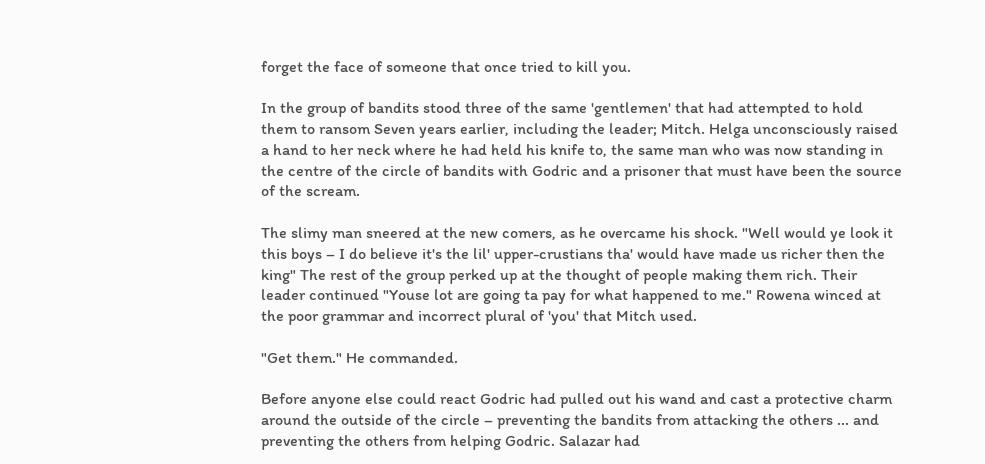forget the face of someone that once tried to kill you.

In the group of bandits stood three of the same 'gentlemen' that had attempted to hold them to ransom Seven years earlier, including the leader; Mitch. Helga unconsciously raised a hand to her neck where he had held his knife to, the same man who was now standing in the centre of the circle of bandits with Godric and a prisoner that must have been the source of the scream.

The slimy man sneered at the new comers, as he overcame his shock. "Well would ye look it this boys – I do believe it's the lil' upper-crustians tha' would have made us richer then the king" The rest of the group perked up at the thought of people making them rich. Their leader continued "Youse lot are going ta pay for what happened to me." Rowena winced at the poor grammar and incorrect plural of 'you' that Mitch used.

"Get them." He commanded.

Before anyone else could react Godric had pulled out his wand and cast a protective charm around the outside of the circle – preventing the bandits from attacking the others ... and preventing the others from helping Godric. Salazar had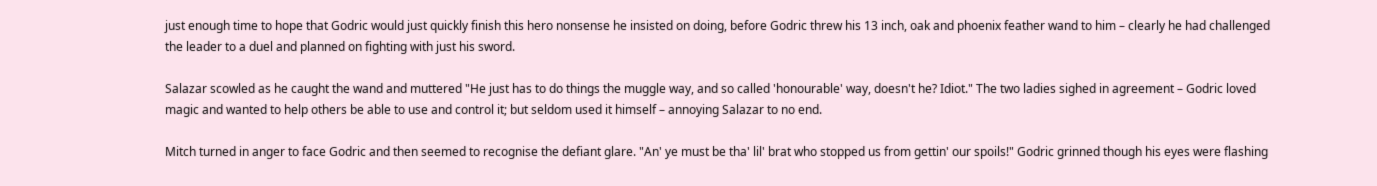just enough time to hope that Godric would just quickly finish this hero nonsense he insisted on doing, before Godric threw his 13 inch, oak and phoenix feather wand to him – clearly he had challenged the leader to a duel and planned on fighting with just his sword.

Salazar scowled as he caught the wand and muttered "He just has to do things the muggle way, and so called 'honourable' way, doesn't he? Idiot." The two ladies sighed in agreement – Godric loved magic and wanted to help others be able to use and control it; but seldom used it himself – annoying Salazar to no end.

Mitch turned in anger to face Godric and then seemed to recognise the defiant glare. "An' ye must be tha' lil' brat who stopped us from gettin' our spoils!" Godric grinned though his eyes were flashing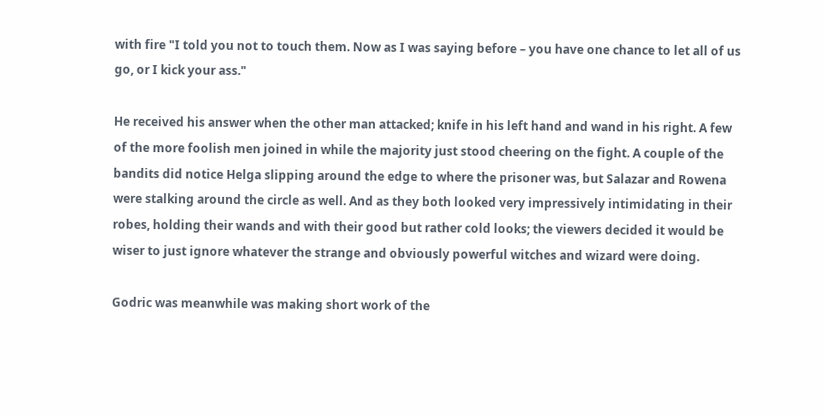with fire "I told you not to touch them. Now as I was saying before – you have one chance to let all of us go, or I kick your ass."

He received his answer when the other man attacked; knife in his left hand and wand in his right. A few of the more foolish men joined in while the majority just stood cheering on the fight. A couple of the bandits did notice Helga slipping around the edge to where the prisoner was, but Salazar and Rowena were stalking around the circle as well. And as they both looked very impressively intimidating in their robes, holding their wands and with their good but rather cold looks; the viewers decided it would be wiser to just ignore whatever the strange and obviously powerful witches and wizard were doing.

Godric was meanwhile was making short work of the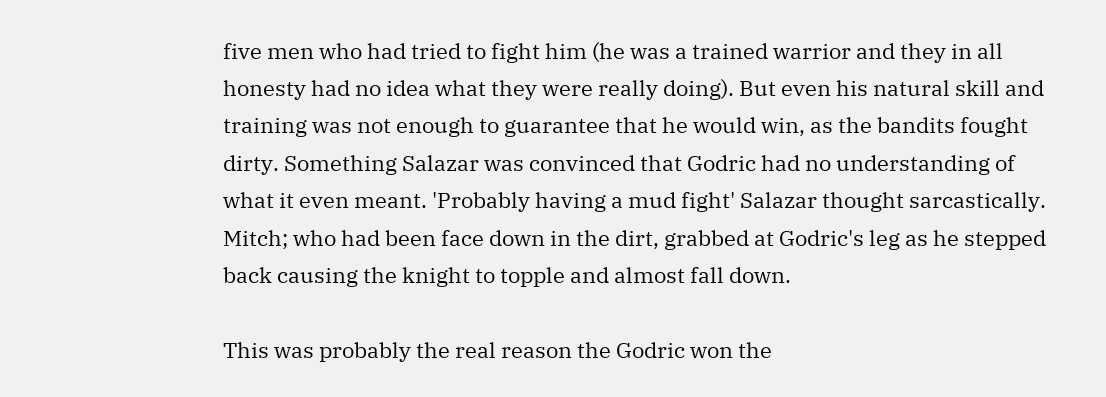five men who had tried to fight him (he was a trained warrior and they in all honesty had no idea what they were really doing). But even his natural skill and training was not enough to guarantee that he would win, as the bandits fought dirty. Something Salazar was convinced that Godric had no understanding of what it even meant. 'Probably having a mud fight' Salazar thought sarcastically. Mitch; who had been face down in the dirt, grabbed at Godric's leg as he stepped back causing the knight to topple and almost fall down.

This was probably the real reason the Godric won the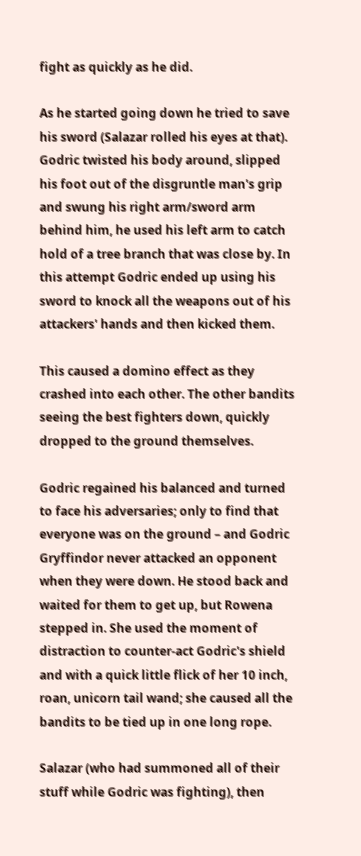fight as quickly as he did.

As he started going down he tried to save his sword (Salazar rolled his eyes at that). Godric twisted his body around, slipped his foot out of the disgruntle man's grip and swung his right arm/sword arm behind him, he used his left arm to catch hold of a tree branch that was close by. In this attempt Godric ended up using his sword to knock all the weapons out of his attackers' hands and then kicked them.

This caused a domino effect as they crashed into each other. The other bandits seeing the best fighters down, quickly dropped to the ground themselves.

Godric regained his balanced and turned to face his adversaries; only to find that everyone was on the ground – and Godric Gryffindor never attacked an opponent when they were down. He stood back and waited for them to get up, but Rowena stepped in. She used the moment of distraction to counter-act Godric's shield and with a quick little flick of her 10 inch, roan, unicorn tail wand; she caused all the bandits to be tied up in one long rope.

Salazar (who had summoned all of their stuff while Godric was fighting), then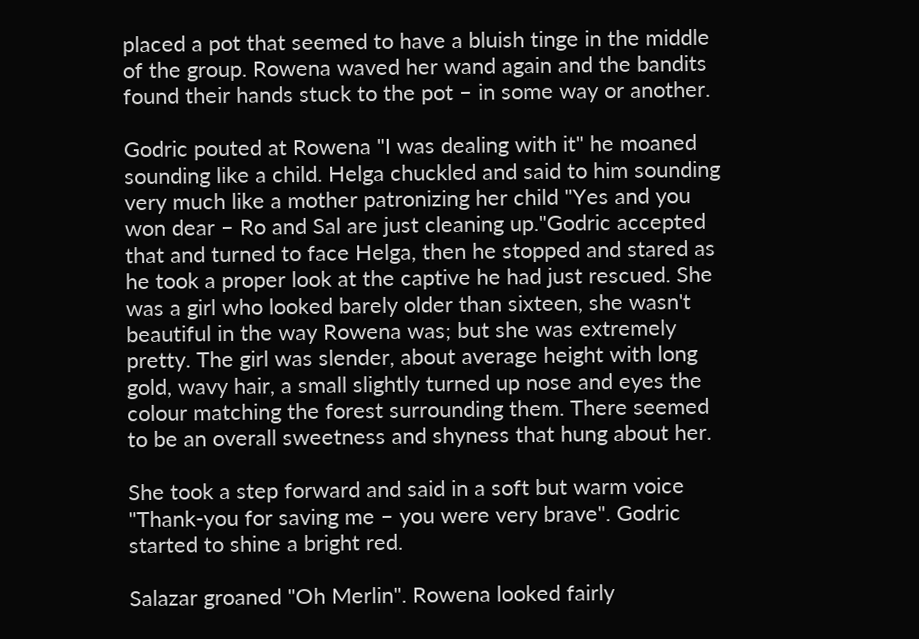placed a pot that seemed to have a bluish tinge in the middle of the group. Rowena waved her wand again and the bandits found their hands stuck to the pot – in some way or another.

Godric pouted at Rowena "I was dealing with it" he moaned sounding like a child. Helga chuckled and said to him sounding very much like a mother patronizing her child "Yes and you won dear – Ro and Sal are just cleaning up."Godric accepted that and turned to face Helga, then he stopped and stared as he took a proper look at the captive he had just rescued. She was a girl who looked barely older than sixteen, she wasn't beautiful in the way Rowena was; but she was extremely pretty. The girl was slender, about average height with long gold, wavy hair, a small slightly turned up nose and eyes the colour matching the forest surrounding them. There seemed to be an overall sweetness and shyness that hung about her.

She took a step forward and said in a soft but warm voice "Thank-you for saving me – you were very brave". Godric started to shine a bright red.

Salazar groaned "Oh Merlin". Rowena looked fairly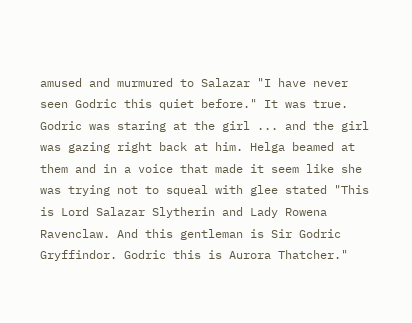amused and murmured to Salazar "I have never seen Godric this quiet before." It was true. Godric was staring at the girl ... and the girl was gazing right back at him. Helga beamed at them and in a voice that made it seem like she was trying not to squeal with glee stated "This is Lord Salazar Slytherin and Lady Rowena Ravenclaw. And this gentleman is Sir Godric Gryffindor. Godric this is Aurora Thatcher."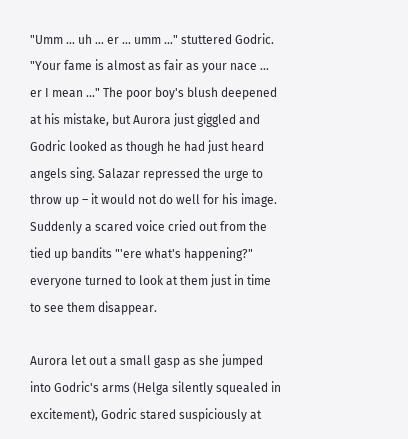"Umm ... uh ... er ... umm …" stuttered Godric. "Your fame is almost as fair as your nace ... er I mean ..." The poor boy's blush deepened at his mistake, but Aurora just giggled and Godric looked as though he had just heard angels sing. Salazar repressed the urge to throw up – it would not do well for his image. Suddenly a scared voice cried out from the tied up bandits "'ere what's happening?" everyone turned to look at them just in time to see them disappear.

Aurora let out a small gasp as she jumped into Godric's arms (Helga silently squealed in excitement), Godric stared suspiciously at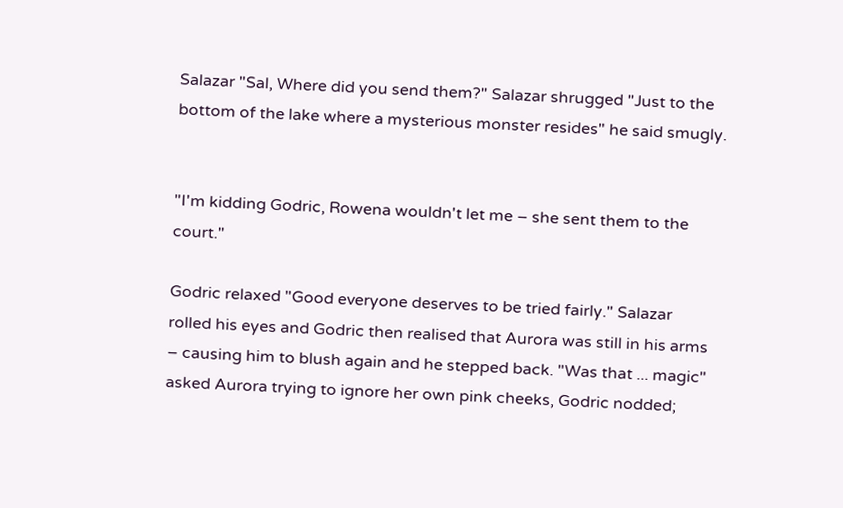Salazar "Sal, Where did you send them?" Salazar shrugged "Just to the bottom of the lake where a mysterious monster resides" he said smugly.


"I'm kidding Godric, Rowena wouldn't let me – she sent them to the court."

Godric relaxed "Good everyone deserves to be tried fairly." Salazar rolled his eyes and Godric then realised that Aurora was still in his arms – causing him to blush again and he stepped back. "Was that ... magic" asked Aurora trying to ignore her own pink cheeks, Godric nodded;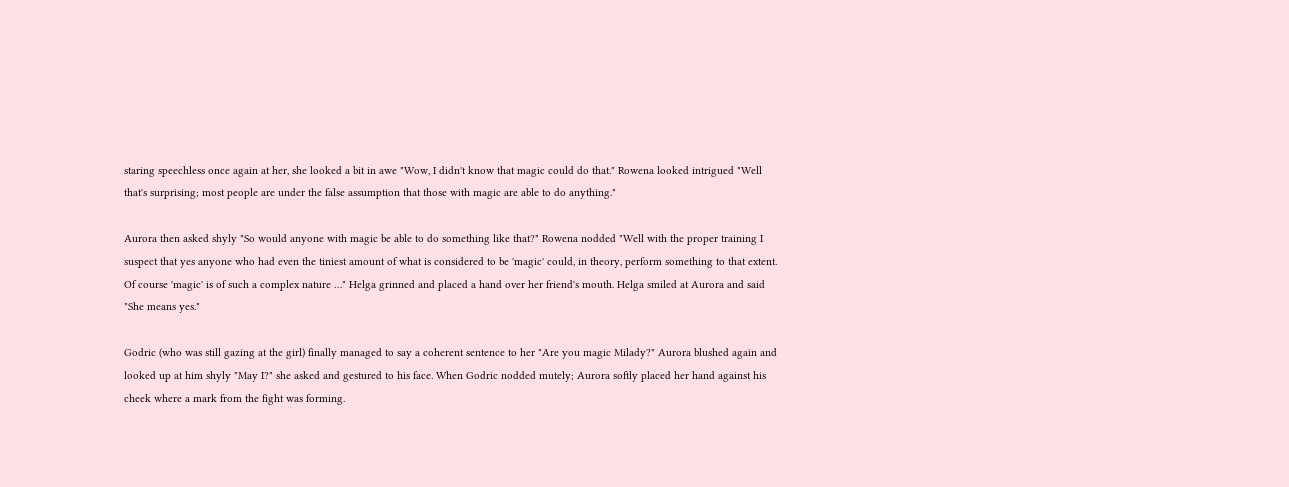staring speechless once again at her, she looked a bit in awe "Wow, I didn't know that magic could do that." Rowena looked intrigued "Well that's surprising; most people are under the false assumption that those with magic are able to do anything."

Aurora then asked shyly "So would anyone with magic be able to do something like that?" Rowena nodded "Well with the proper training I suspect that yes anyone who had even the tiniest amount of what is considered to be 'magic' could, in theory, perform something to that extent. Of course 'magic' is of such a complex nature …" Helga grinned and placed a hand over her friend's mouth. Helga smiled at Aurora and said "She means yes."

Godric (who was still gazing at the girl) finally managed to say a coherent sentence to her "Are you magic Milady?" Aurora blushed again and looked up at him shyly "May I?" she asked and gestured to his face. When Godric nodded mutely; Aurora softly placed her hand against his cheek where a mark from the fight was forming.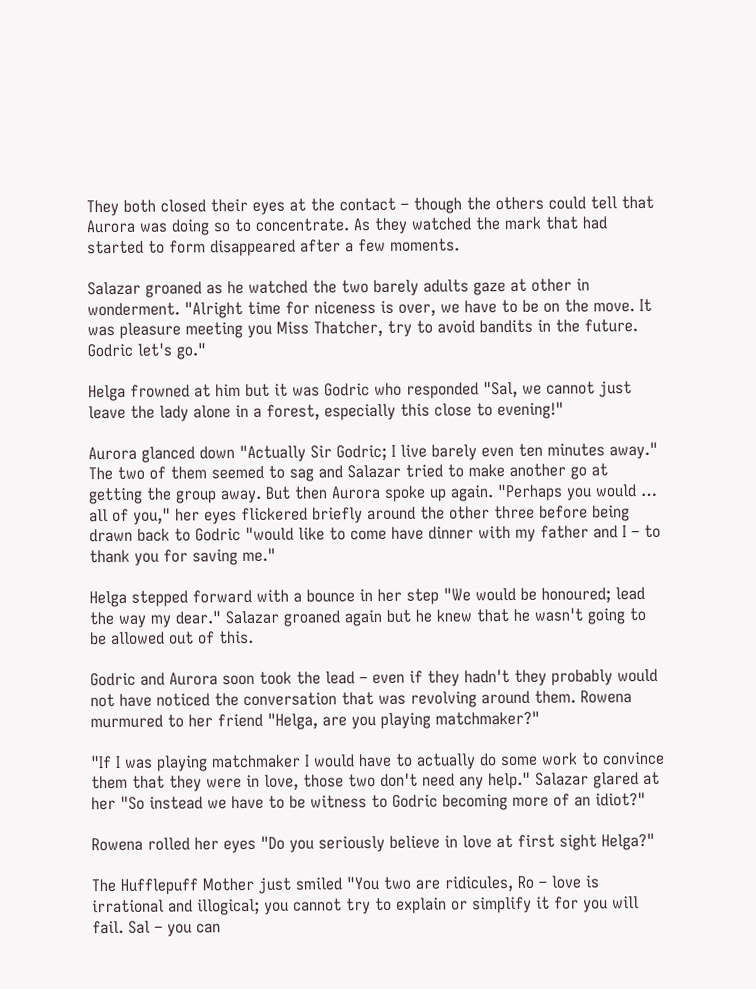They both closed their eyes at the contact – though the others could tell that Aurora was doing so to concentrate. As they watched the mark that had started to form disappeared after a few moments.

Salazar groaned as he watched the two barely adults gaze at other in wonderment. "Alright time for niceness is over, we have to be on the move. It was pleasure meeting you Miss Thatcher, try to avoid bandits in the future. Godric let's go."

Helga frowned at him but it was Godric who responded "Sal, we cannot just leave the lady alone in a forest, especially this close to evening!"

Aurora glanced down "Actually Sir Godric; I live barely even ten minutes away." The two of them seemed to sag and Salazar tried to make another go at getting the group away. But then Aurora spoke up again. "Perhaps you would … all of you," her eyes flickered briefly around the other three before being drawn back to Godric "would like to come have dinner with my father and I – to thank you for saving me."

Helga stepped forward with a bounce in her step "We would be honoured; lead the way my dear." Salazar groaned again but he knew that he wasn't going to be allowed out of this.

Godric and Aurora soon took the lead – even if they hadn't they probably would not have noticed the conversation that was revolving around them. Rowena murmured to her friend "Helga, are you playing matchmaker?"

"If I was playing matchmaker I would have to actually do some work to convince them that they were in love, those two don't need any help." Salazar glared at her "So instead we have to be witness to Godric becoming more of an idiot?"

Rowena rolled her eyes "Do you seriously believe in love at first sight Helga?"

The Hufflepuff Mother just smiled "You two are ridicules, Ro – love is irrational and illogical; you cannot try to explain or simplify it for you will fail. Sal – you can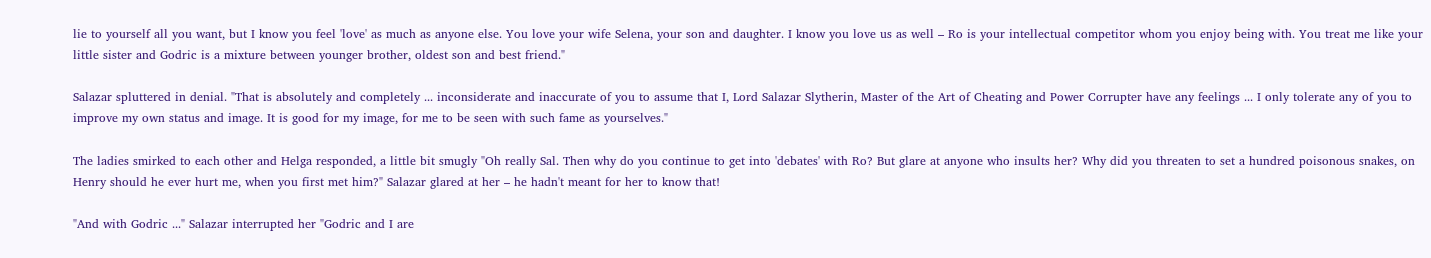lie to yourself all you want, but I know you feel 'love' as much as anyone else. You love your wife Selena, your son and daughter. I know you love us as well – Ro is your intellectual competitor whom you enjoy being with. You treat me like your little sister and Godric is a mixture between younger brother, oldest son and best friend."

Salazar spluttered in denial. "That is absolutely and completely ... inconsiderate and inaccurate of you to assume that I, Lord Salazar Slytherin, Master of the Art of Cheating and Power Corrupter have any feelings ... I only tolerate any of you to improve my own status and image. It is good for my image, for me to be seen with such fame as yourselves."

The ladies smirked to each other and Helga responded, a little bit smugly "Oh really Sal. Then why do you continue to get into 'debates' with Ro? But glare at anyone who insults her? Why did you threaten to set a hundred poisonous snakes, on Henry should he ever hurt me, when you first met him?" Salazar glared at her – he hadn't meant for her to know that!

"And with Godric ..." Salazar interrupted her "Godric and I are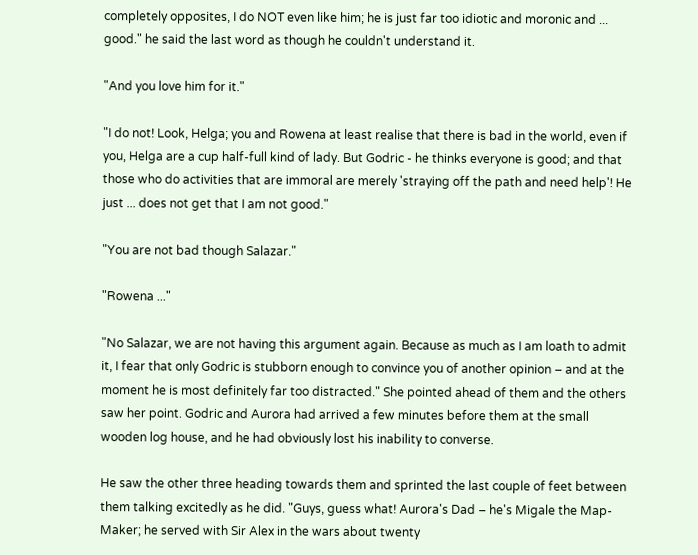completely opposites, I do NOT even like him; he is just far too idiotic and moronic and ... good." he said the last word as though he couldn't understand it.

"And you love him for it."

"I do not! Look, Helga; you and Rowena at least realise that there is bad in the world, even if you, Helga are a cup half-full kind of lady. But Godric - he thinks everyone is good; and that those who do activities that are immoral are merely 'straying off the path and need help'! He just ... does not get that I am not good."

"You are not bad though Salazar."

"Rowena ..."

"No Salazar, we are not having this argument again. Because as much as I am loath to admit it, I fear that only Godric is stubborn enough to convince you of another opinion – and at the moment he is most definitely far too distracted." She pointed ahead of them and the others saw her point. Godric and Aurora had arrived a few minutes before them at the small wooden log house, and he had obviously lost his inability to converse.

He saw the other three heading towards them and sprinted the last couple of feet between them talking excitedly as he did. "Guys, guess what! Aurora's Dad – he's Migale the Map-Maker; he served with Sir Alex in the wars about twenty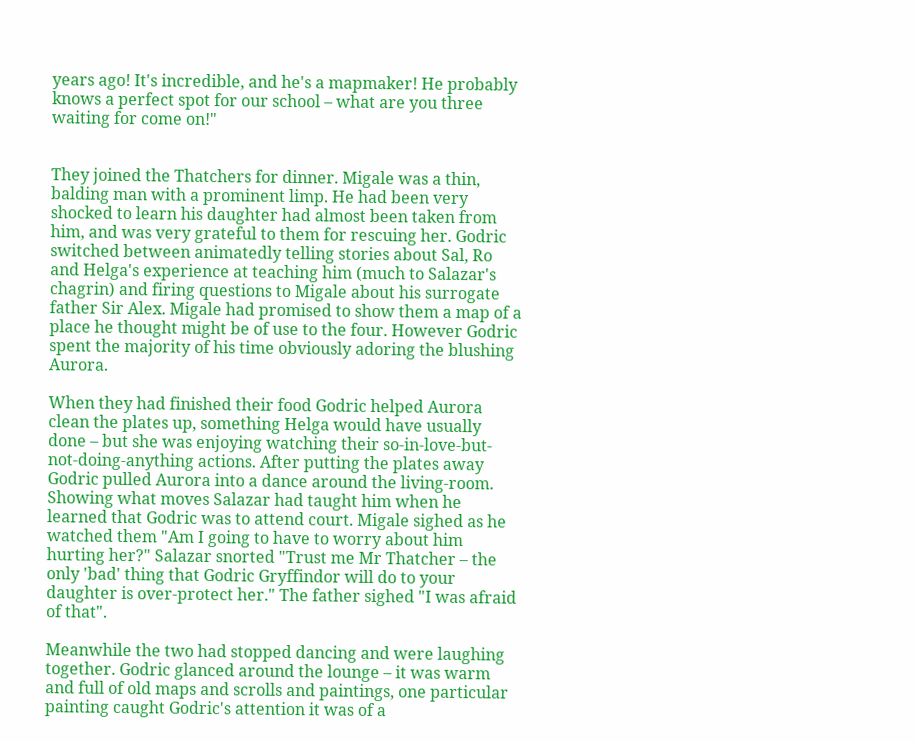years ago! It's incredible, and he's a mapmaker! He probably knows a perfect spot for our school – what are you three waiting for come on!"


They joined the Thatchers for dinner. Migale was a thin, balding man with a prominent limp. He had been very shocked to learn his daughter had almost been taken from him, and was very grateful to them for rescuing her. Godric switched between animatedly telling stories about Sal, Ro and Helga's experience at teaching him (much to Salazar's chagrin) and firing questions to Migale about his surrogate father Sir Alex. Migale had promised to show them a map of a place he thought might be of use to the four. However Godric spent the majority of his time obviously adoring the blushing Aurora.

When they had finished their food Godric helped Aurora clean the plates up, something Helga would have usually done – but she was enjoying watching their so-in-love-but-not-doing-anything actions. After putting the plates away Godric pulled Aurora into a dance around the living-room. Showing what moves Salazar had taught him when he learned that Godric was to attend court. Migale sighed as he watched them "Am I going to have to worry about him hurting her?" Salazar snorted "Trust me Mr Thatcher – the only 'bad' thing that Godric Gryffindor will do to your daughter is over-protect her." The father sighed "I was afraid of that".

Meanwhile the two had stopped dancing and were laughing together. Godric glanced around the lounge – it was warm and full of old maps and scrolls and paintings, one particular painting caught Godric's attention it was of a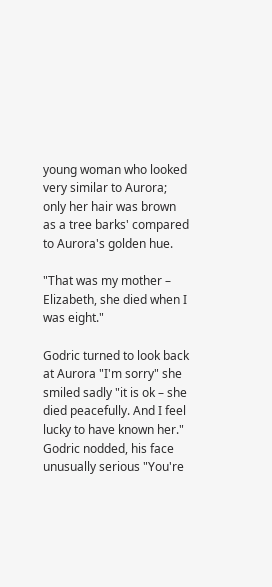young woman who looked very similar to Aurora; only her hair was brown as a tree barks' compared to Aurora's golden hue.

"That was my mother – Elizabeth, she died when I was eight."

Godric turned to look back at Aurora "I'm sorry" she smiled sadly "it is ok – she died peacefully. And I feel lucky to have known her." Godric nodded, his face unusually serious "You're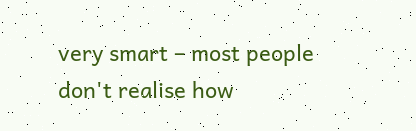very smart – most people don't realise how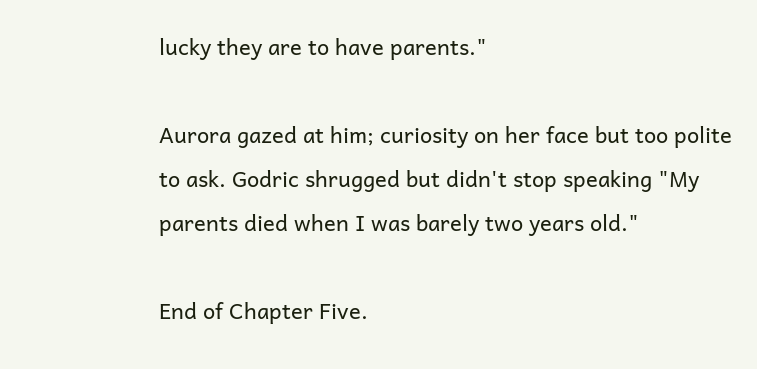lucky they are to have parents."

Aurora gazed at him; curiosity on her face but too polite to ask. Godric shrugged but didn't stop speaking "My parents died when I was barely two years old."

End of Chapter Five.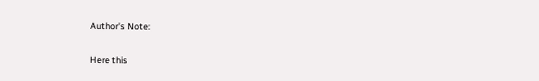Author's Note:

Here this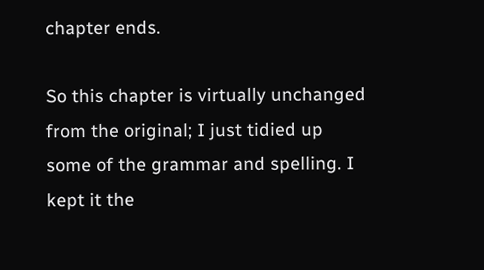chapter ends.

So this chapter is virtually unchanged from the original; I just tidied up some of the grammar and spelling. I kept it the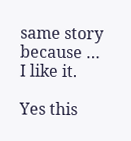same story because … I like it.

Yes this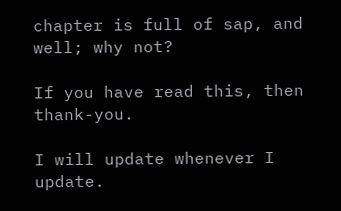chapter is full of sap, and well; why not?

If you have read this, then thank-you.

I will update whenever I update.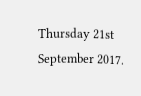Thursday 21st September 2017.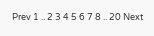Prev 1 .. 2 3 4 5 6 7 8 .. 20 Next